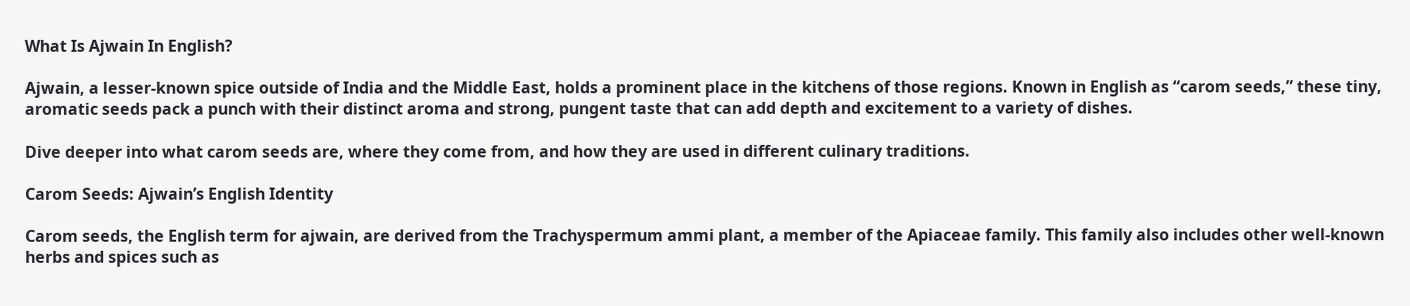What Is Ajwain In English?

Ajwain, a lesser-known spice outside of India and the Middle East, holds a prominent place in the kitchens of those regions. Known in English as “carom seeds,” these tiny, aromatic seeds pack a punch with their distinct aroma and strong, pungent taste that can add depth and excitement to a variety of dishes.

Dive deeper into what carom seeds are, where they come from, and how they are used in different culinary traditions.

Carom Seeds: Ajwain’s English Identity

Carom seeds, the English term for ajwain, are derived from the Trachyspermum ammi plant, a member of the Apiaceae family. This family also includes other well-known herbs and spices such as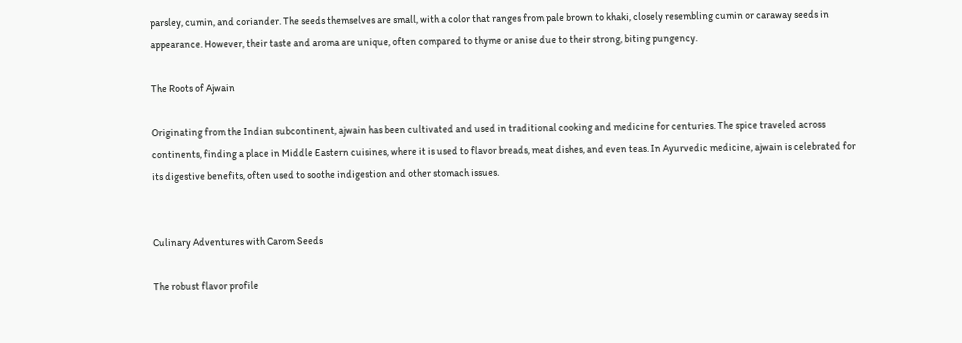parsley, cumin, and coriander. The seeds themselves are small, with a color that ranges from pale brown to khaki, closely resembling cumin or caraway seeds in appearance. However, their taste and aroma are unique, often compared to thyme or anise due to their strong, biting pungency.

The Roots of Ajwain

Originating from the Indian subcontinent, ajwain has been cultivated and used in traditional cooking and medicine for centuries. The spice traveled across continents, finding a place in Middle Eastern cuisines, where it is used to flavor breads, meat dishes, and even teas. In Ayurvedic medicine, ajwain is celebrated for its digestive benefits, often used to soothe indigestion and other stomach issues.


Culinary Adventures with Carom Seeds

The robust flavor profile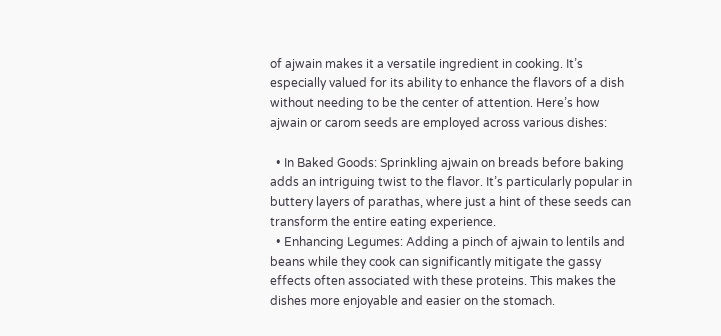of ajwain makes it a versatile ingredient in cooking. It’s especially valued for its ability to enhance the flavors of a dish without needing to be the center of attention. Here’s how ajwain or carom seeds are employed across various dishes:

  • In Baked Goods: Sprinkling ajwain on breads before baking adds an intriguing twist to the flavor. It’s particularly popular in buttery layers of parathas, where just a hint of these seeds can transform the entire eating experience.
  • Enhancing Legumes: Adding a pinch of ajwain to lentils and beans while they cook can significantly mitigate the gassy effects often associated with these proteins. This makes the dishes more enjoyable and easier on the stomach.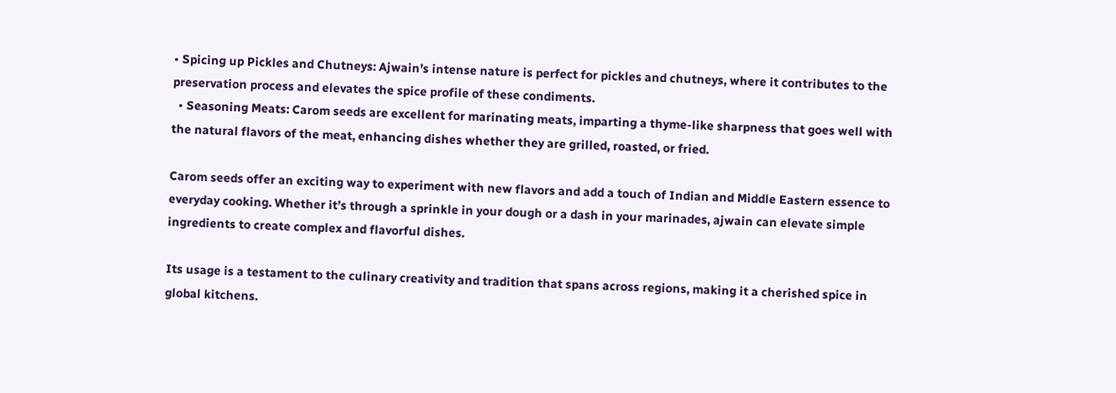• Spicing up Pickles and Chutneys: Ajwain’s intense nature is perfect for pickles and chutneys, where it contributes to the preservation process and elevates the spice profile of these condiments.
  • Seasoning Meats: Carom seeds are excellent for marinating meats, imparting a thyme-like sharpness that goes well with the natural flavors of the meat, enhancing dishes whether they are grilled, roasted, or fried.

Carom seeds offer an exciting way to experiment with new flavors and add a touch of Indian and Middle Eastern essence to everyday cooking. Whether it’s through a sprinkle in your dough or a dash in your marinades, ajwain can elevate simple ingredients to create complex and flavorful dishes.

Its usage is a testament to the culinary creativity and tradition that spans across regions, making it a cherished spice in global kitchens.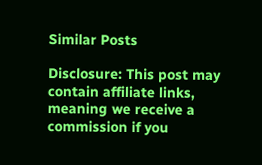Similar Posts

Disclosure: This post may contain affiliate links, meaning we receive a commission if you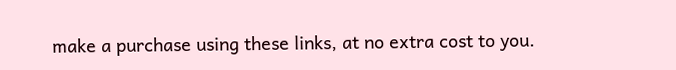make a purchase using these links, at no extra cost to you.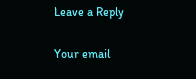Leave a Reply

Your email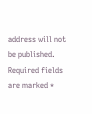address will not be published. Required fields are marked *